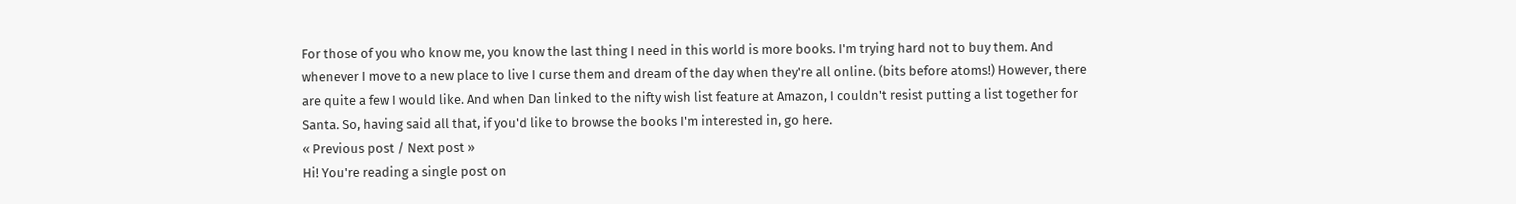For those of you who know me, you know the last thing I need in this world is more books. I'm trying hard not to buy them. And whenever I move to a new place to live I curse them and dream of the day when they're all online. (bits before atoms!) However, there are quite a few I would like. And when Dan linked to the nifty wish list feature at Amazon, I couldn't resist putting a list together for Santa. So, having said all that, if you'd like to browse the books I'm interested in, go here.
« Previous post / Next post »
Hi! You're reading a single post on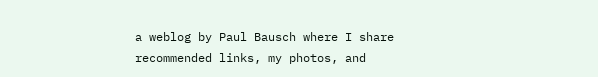a weblog by Paul Bausch where I share recommended links, my photos, and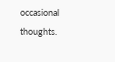occasional thoughts.